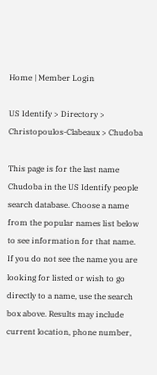Home | Member Login

US Identify > Directory > Christopoulos-Clabeaux > Chudoba

This page is for the last name Chudoba in the US Identify people search database. Choose a name from the popular names list below to see information for that name. If you do not see the name you are looking for listed or wish to go directly to a name, use the search box above. Results may include current location, phone number,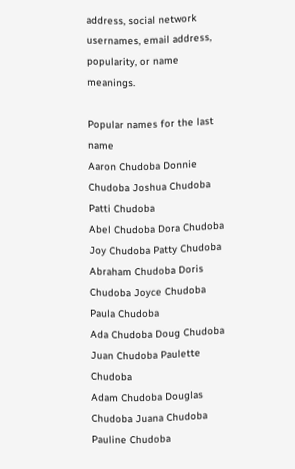address, social network usernames, email address, popularity, or name meanings.

Popular names for the last name
Aaron Chudoba Donnie Chudoba Joshua Chudoba Patti Chudoba
Abel Chudoba Dora Chudoba Joy Chudoba Patty Chudoba
Abraham Chudoba Doris Chudoba Joyce Chudoba Paula Chudoba
Ada Chudoba Doug Chudoba Juan Chudoba Paulette Chudoba
Adam Chudoba Douglas Chudoba Juana Chudoba Pauline Chudoba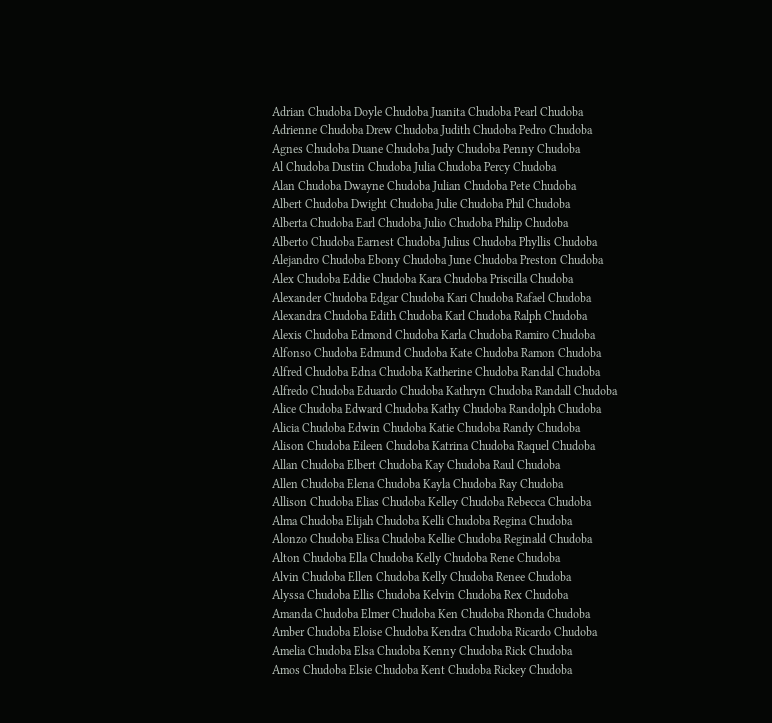Adrian Chudoba Doyle Chudoba Juanita Chudoba Pearl Chudoba
Adrienne Chudoba Drew Chudoba Judith Chudoba Pedro Chudoba
Agnes Chudoba Duane Chudoba Judy Chudoba Penny Chudoba
Al Chudoba Dustin Chudoba Julia Chudoba Percy Chudoba
Alan Chudoba Dwayne Chudoba Julian Chudoba Pete Chudoba
Albert Chudoba Dwight Chudoba Julie Chudoba Phil Chudoba
Alberta Chudoba Earl Chudoba Julio Chudoba Philip Chudoba
Alberto Chudoba Earnest Chudoba Julius Chudoba Phyllis Chudoba
Alejandro Chudoba Ebony Chudoba June Chudoba Preston Chudoba
Alex Chudoba Eddie Chudoba Kara Chudoba Priscilla Chudoba
Alexander Chudoba Edgar Chudoba Kari Chudoba Rafael Chudoba
Alexandra Chudoba Edith Chudoba Karl Chudoba Ralph Chudoba
Alexis Chudoba Edmond Chudoba Karla Chudoba Ramiro Chudoba
Alfonso Chudoba Edmund Chudoba Kate Chudoba Ramon Chudoba
Alfred Chudoba Edna Chudoba Katherine Chudoba Randal Chudoba
Alfredo Chudoba Eduardo Chudoba Kathryn Chudoba Randall Chudoba
Alice Chudoba Edward Chudoba Kathy Chudoba Randolph Chudoba
Alicia Chudoba Edwin Chudoba Katie Chudoba Randy Chudoba
Alison Chudoba Eileen Chudoba Katrina Chudoba Raquel Chudoba
Allan Chudoba Elbert Chudoba Kay Chudoba Raul Chudoba
Allen Chudoba Elena Chudoba Kayla Chudoba Ray Chudoba
Allison Chudoba Elias Chudoba Kelley Chudoba Rebecca Chudoba
Alma Chudoba Elijah Chudoba Kelli Chudoba Regina Chudoba
Alonzo Chudoba Elisa Chudoba Kellie Chudoba Reginald Chudoba
Alton Chudoba Ella Chudoba Kelly Chudoba Rene Chudoba
Alvin Chudoba Ellen Chudoba Kelly Chudoba Renee Chudoba
Alyssa Chudoba Ellis Chudoba Kelvin Chudoba Rex Chudoba
Amanda Chudoba Elmer Chudoba Ken Chudoba Rhonda Chudoba
Amber Chudoba Eloise Chudoba Kendra Chudoba Ricardo Chudoba
Amelia Chudoba Elsa Chudoba Kenny Chudoba Rick Chudoba
Amos Chudoba Elsie Chudoba Kent Chudoba Rickey Chudoba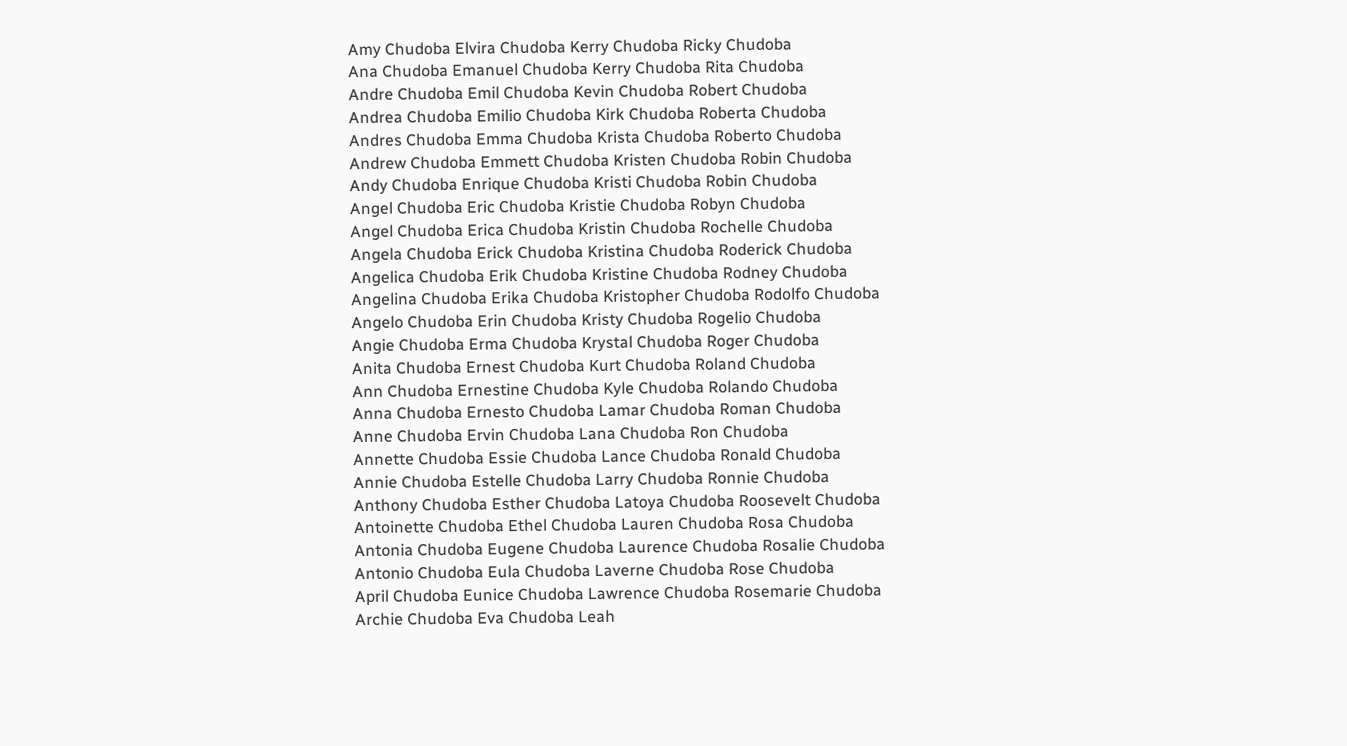Amy Chudoba Elvira Chudoba Kerry Chudoba Ricky Chudoba
Ana Chudoba Emanuel Chudoba Kerry Chudoba Rita Chudoba
Andre Chudoba Emil Chudoba Kevin Chudoba Robert Chudoba
Andrea Chudoba Emilio Chudoba Kirk Chudoba Roberta Chudoba
Andres Chudoba Emma Chudoba Krista Chudoba Roberto Chudoba
Andrew Chudoba Emmett Chudoba Kristen Chudoba Robin Chudoba
Andy Chudoba Enrique Chudoba Kristi Chudoba Robin Chudoba
Angel Chudoba Eric Chudoba Kristie Chudoba Robyn Chudoba
Angel Chudoba Erica Chudoba Kristin Chudoba Rochelle Chudoba
Angela Chudoba Erick Chudoba Kristina Chudoba Roderick Chudoba
Angelica Chudoba Erik Chudoba Kristine Chudoba Rodney Chudoba
Angelina Chudoba Erika Chudoba Kristopher Chudoba Rodolfo Chudoba
Angelo Chudoba Erin Chudoba Kristy Chudoba Rogelio Chudoba
Angie Chudoba Erma Chudoba Krystal Chudoba Roger Chudoba
Anita Chudoba Ernest Chudoba Kurt Chudoba Roland Chudoba
Ann Chudoba Ernestine Chudoba Kyle Chudoba Rolando Chudoba
Anna Chudoba Ernesto Chudoba Lamar Chudoba Roman Chudoba
Anne Chudoba Ervin Chudoba Lana Chudoba Ron Chudoba
Annette Chudoba Essie Chudoba Lance Chudoba Ronald Chudoba
Annie Chudoba Estelle Chudoba Larry Chudoba Ronnie Chudoba
Anthony Chudoba Esther Chudoba Latoya Chudoba Roosevelt Chudoba
Antoinette Chudoba Ethel Chudoba Lauren Chudoba Rosa Chudoba
Antonia Chudoba Eugene Chudoba Laurence Chudoba Rosalie Chudoba
Antonio Chudoba Eula Chudoba Laverne Chudoba Rose Chudoba
April Chudoba Eunice Chudoba Lawrence Chudoba Rosemarie Chudoba
Archie Chudoba Eva Chudoba Leah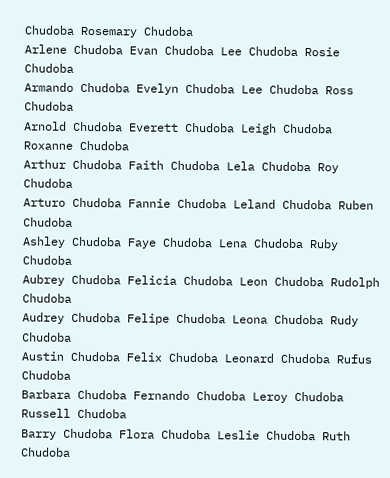Chudoba Rosemary Chudoba
Arlene Chudoba Evan Chudoba Lee Chudoba Rosie Chudoba
Armando Chudoba Evelyn Chudoba Lee Chudoba Ross Chudoba
Arnold Chudoba Everett Chudoba Leigh Chudoba Roxanne Chudoba
Arthur Chudoba Faith Chudoba Lela Chudoba Roy Chudoba
Arturo Chudoba Fannie Chudoba Leland Chudoba Ruben Chudoba
Ashley Chudoba Faye Chudoba Lena Chudoba Ruby Chudoba
Aubrey Chudoba Felicia Chudoba Leon Chudoba Rudolph Chudoba
Audrey Chudoba Felipe Chudoba Leona Chudoba Rudy Chudoba
Austin Chudoba Felix Chudoba Leonard Chudoba Rufus Chudoba
Barbara Chudoba Fernando Chudoba Leroy Chudoba Russell Chudoba
Barry Chudoba Flora Chudoba Leslie Chudoba Ruth Chudoba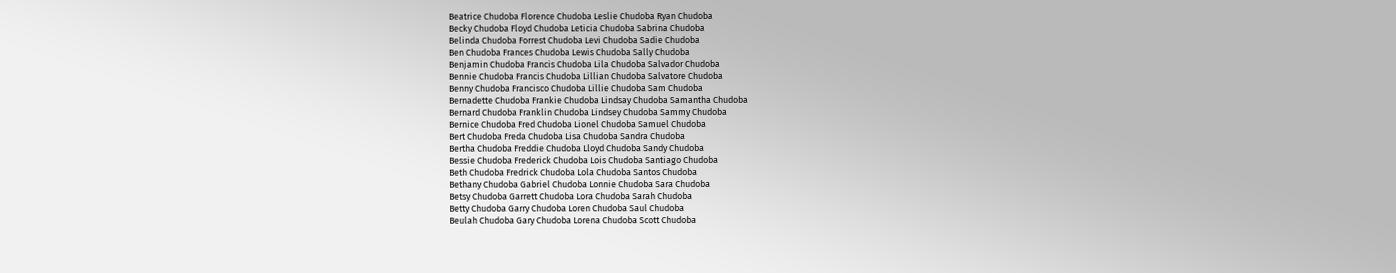Beatrice Chudoba Florence Chudoba Leslie Chudoba Ryan Chudoba
Becky Chudoba Floyd Chudoba Leticia Chudoba Sabrina Chudoba
Belinda Chudoba Forrest Chudoba Levi Chudoba Sadie Chudoba
Ben Chudoba Frances Chudoba Lewis Chudoba Sally Chudoba
Benjamin Chudoba Francis Chudoba Lila Chudoba Salvador Chudoba
Bennie Chudoba Francis Chudoba Lillian Chudoba Salvatore Chudoba
Benny Chudoba Francisco Chudoba Lillie Chudoba Sam Chudoba
Bernadette Chudoba Frankie Chudoba Lindsay Chudoba Samantha Chudoba
Bernard Chudoba Franklin Chudoba Lindsey Chudoba Sammy Chudoba
Bernice Chudoba Fred Chudoba Lionel Chudoba Samuel Chudoba
Bert Chudoba Freda Chudoba Lisa Chudoba Sandra Chudoba
Bertha Chudoba Freddie Chudoba Lloyd Chudoba Sandy Chudoba
Bessie Chudoba Frederick Chudoba Lois Chudoba Santiago Chudoba
Beth Chudoba Fredrick Chudoba Lola Chudoba Santos Chudoba
Bethany Chudoba Gabriel Chudoba Lonnie Chudoba Sara Chudoba
Betsy Chudoba Garrett Chudoba Lora Chudoba Sarah Chudoba
Betty Chudoba Garry Chudoba Loren Chudoba Saul Chudoba
Beulah Chudoba Gary Chudoba Lorena Chudoba Scott Chudoba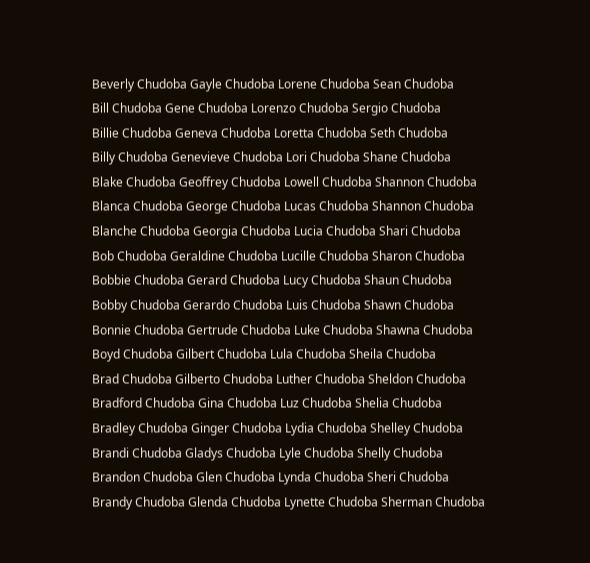Beverly Chudoba Gayle Chudoba Lorene Chudoba Sean Chudoba
Bill Chudoba Gene Chudoba Lorenzo Chudoba Sergio Chudoba
Billie Chudoba Geneva Chudoba Loretta Chudoba Seth Chudoba
Billy Chudoba Genevieve Chudoba Lori Chudoba Shane Chudoba
Blake Chudoba Geoffrey Chudoba Lowell Chudoba Shannon Chudoba
Blanca Chudoba George Chudoba Lucas Chudoba Shannon Chudoba
Blanche Chudoba Georgia Chudoba Lucia Chudoba Shari Chudoba
Bob Chudoba Geraldine Chudoba Lucille Chudoba Sharon Chudoba
Bobbie Chudoba Gerard Chudoba Lucy Chudoba Shaun Chudoba
Bobby Chudoba Gerardo Chudoba Luis Chudoba Shawn Chudoba
Bonnie Chudoba Gertrude Chudoba Luke Chudoba Shawna Chudoba
Boyd Chudoba Gilbert Chudoba Lula Chudoba Sheila Chudoba
Brad Chudoba Gilberto Chudoba Luther Chudoba Sheldon Chudoba
Bradford Chudoba Gina Chudoba Luz Chudoba Shelia Chudoba
Bradley Chudoba Ginger Chudoba Lydia Chudoba Shelley Chudoba
Brandi Chudoba Gladys Chudoba Lyle Chudoba Shelly Chudoba
Brandon Chudoba Glen Chudoba Lynda Chudoba Sheri Chudoba
Brandy Chudoba Glenda Chudoba Lynette Chudoba Sherman Chudoba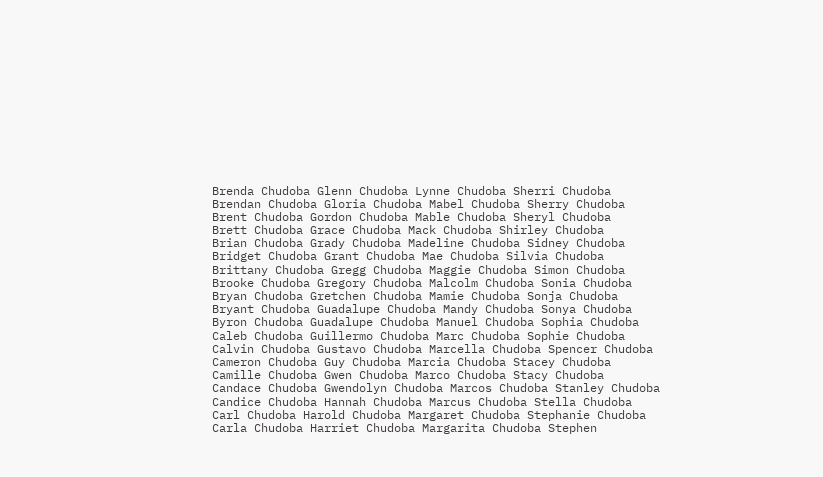Brenda Chudoba Glenn Chudoba Lynne Chudoba Sherri Chudoba
Brendan Chudoba Gloria Chudoba Mabel Chudoba Sherry Chudoba
Brent Chudoba Gordon Chudoba Mable Chudoba Sheryl Chudoba
Brett Chudoba Grace Chudoba Mack Chudoba Shirley Chudoba
Brian Chudoba Grady Chudoba Madeline Chudoba Sidney Chudoba
Bridget Chudoba Grant Chudoba Mae Chudoba Silvia Chudoba
Brittany Chudoba Gregg Chudoba Maggie Chudoba Simon Chudoba
Brooke Chudoba Gregory Chudoba Malcolm Chudoba Sonia Chudoba
Bryan Chudoba Gretchen Chudoba Mamie Chudoba Sonja Chudoba
Bryant Chudoba Guadalupe Chudoba Mandy Chudoba Sonya Chudoba
Byron Chudoba Guadalupe Chudoba Manuel Chudoba Sophia Chudoba
Caleb Chudoba Guillermo Chudoba Marc Chudoba Sophie Chudoba
Calvin Chudoba Gustavo Chudoba Marcella Chudoba Spencer Chudoba
Cameron Chudoba Guy Chudoba Marcia Chudoba Stacey Chudoba
Camille Chudoba Gwen Chudoba Marco Chudoba Stacy Chudoba
Candace Chudoba Gwendolyn Chudoba Marcos Chudoba Stanley Chudoba
Candice Chudoba Hannah Chudoba Marcus Chudoba Stella Chudoba
Carl Chudoba Harold Chudoba Margaret Chudoba Stephanie Chudoba
Carla Chudoba Harriet Chudoba Margarita Chudoba Stephen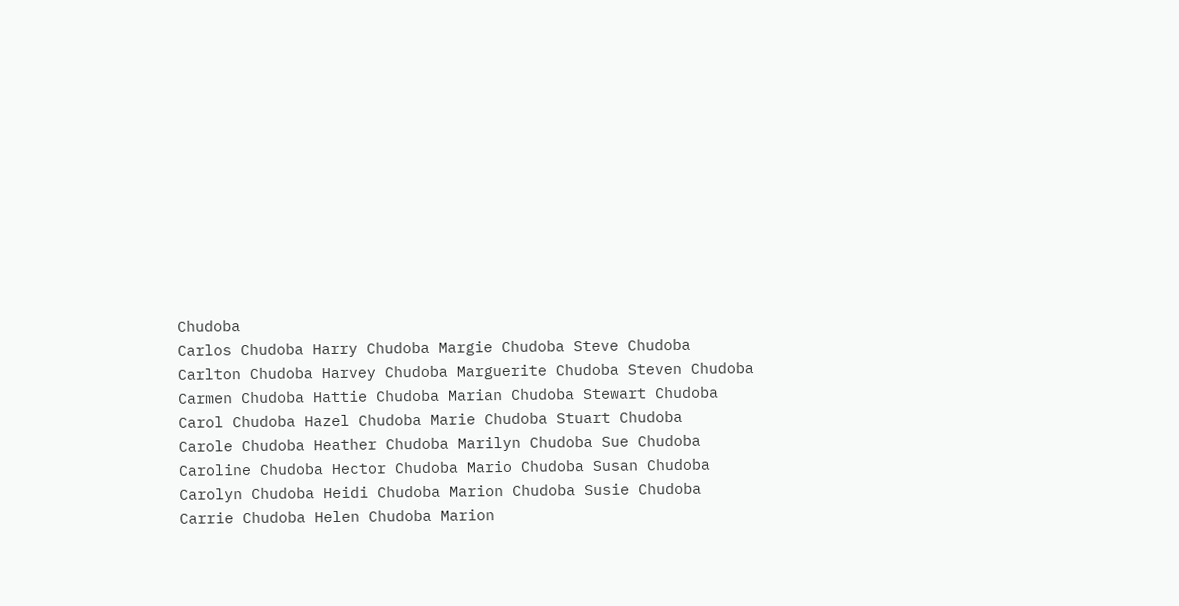Chudoba
Carlos Chudoba Harry Chudoba Margie Chudoba Steve Chudoba
Carlton Chudoba Harvey Chudoba Marguerite Chudoba Steven Chudoba
Carmen Chudoba Hattie Chudoba Marian Chudoba Stewart Chudoba
Carol Chudoba Hazel Chudoba Marie Chudoba Stuart Chudoba
Carole Chudoba Heather Chudoba Marilyn Chudoba Sue Chudoba
Caroline Chudoba Hector Chudoba Mario Chudoba Susan Chudoba
Carolyn Chudoba Heidi Chudoba Marion Chudoba Susie Chudoba
Carrie Chudoba Helen Chudoba Marion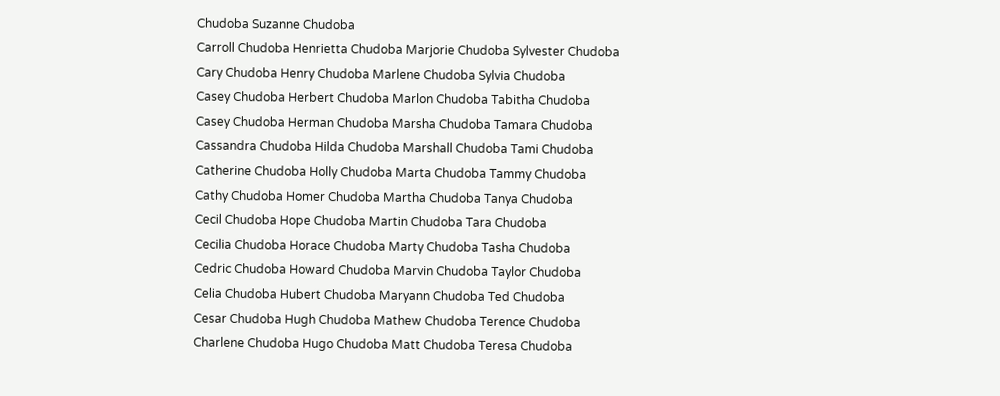Chudoba Suzanne Chudoba
Carroll Chudoba Henrietta Chudoba Marjorie Chudoba Sylvester Chudoba
Cary Chudoba Henry Chudoba Marlene Chudoba Sylvia Chudoba
Casey Chudoba Herbert Chudoba Marlon Chudoba Tabitha Chudoba
Casey Chudoba Herman Chudoba Marsha Chudoba Tamara Chudoba
Cassandra Chudoba Hilda Chudoba Marshall Chudoba Tami Chudoba
Catherine Chudoba Holly Chudoba Marta Chudoba Tammy Chudoba
Cathy Chudoba Homer Chudoba Martha Chudoba Tanya Chudoba
Cecil Chudoba Hope Chudoba Martin Chudoba Tara Chudoba
Cecilia Chudoba Horace Chudoba Marty Chudoba Tasha Chudoba
Cedric Chudoba Howard Chudoba Marvin Chudoba Taylor Chudoba
Celia Chudoba Hubert Chudoba Maryann Chudoba Ted Chudoba
Cesar Chudoba Hugh Chudoba Mathew Chudoba Terence Chudoba
Charlene Chudoba Hugo Chudoba Matt Chudoba Teresa Chudoba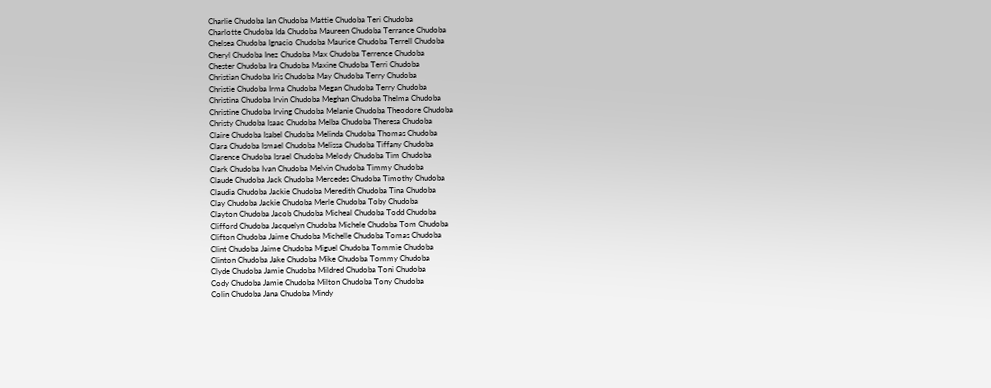Charlie Chudoba Ian Chudoba Mattie Chudoba Teri Chudoba
Charlotte Chudoba Ida Chudoba Maureen Chudoba Terrance Chudoba
Chelsea Chudoba Ignacio Chudoba Maurice Chudoba Terrell Chudoba
Cheryl Chudoba Inez Chudoba Max Chudoba Terrence Chudoba
Chester Chudoba Ira Chudoba Maxine Chudoba Terri Chudoba
Christian Chudoba Iris Chudoba May Chudoba Terry Chudoba
Christie Chudoba Irma Chudoba Megan Chudoba Terry Chudoba
Christina Chudoba Irvin Chudoba Meghan Chudoba Thelma Chudoba
Christine Chudoba Irving Chudoba Melanie Chudoba Theodore Chudoba
Christy Chudoba Isaac Chudoba Melba Chudoba Theresa Chudoba
Claire Chudoba Isabel Chudoba Melinda Chudoba Thomas Chudoba
Clara Chudoba Ismael Chudoba Melissa Chudoba Tiffany Chudoba
Clarence Chudoba Israel Chudoba Melody Chudoba Tim Chudoba
Clark Chudoba Ivan Chudoba Melvin Chudoba Timmy Chudoba
Claude Chudoba Jack Chudoba Mercedes Chudoba Timothy Chudoba
Claudia Chudoba Jackie Chudoba Meredith Chudoba Tina Chudoba
Clay Chudoba Jackie Chudoba Merle Chudoba Toby Chudoba
Clayton Chudoba Jacob Chudoba Micheal Chudoba Todd Chudoba
Clifford Chudoba Jacquelyn Chudoba Michele Chudoba Tom Chudoba
Clifton Chudoba Jaime Chudoba Michelle Chudoba Tomas Chudoba
Clint Chudoba Jaime Chudoba Miguel Chudoba Tommie Chudoba
Clinton Chudoba Jake Chudoba Mike Chudoba Tommy Chudoba
Clyde Chudoba Jamie Chudoba Mildred Chudoba Toni Chudoba
Cody Chudoba Jamie Chudoba Milton Chudoba Tony Chudoba
Colin Chudoba Jana Chudoba Mindy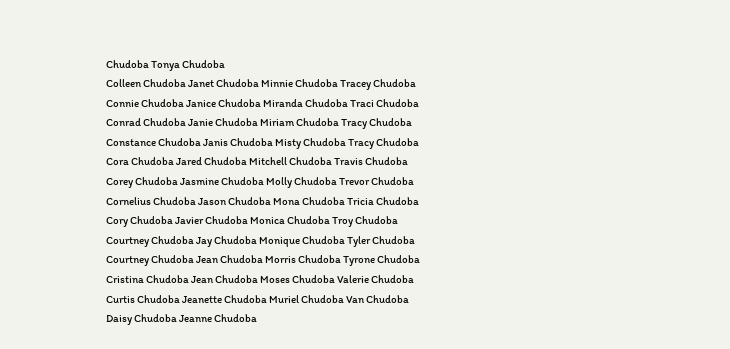Chudoba Tonya Chudoba
Colleen Chudoba Janet Chudoba Minnie Chudoba Tracey Chudoba
Connie Chudoba Janice Chudoba Miranda Chudoba Traci Chudoba
Conrad Chudoba Janie Chudoba Miriam Chudoba Tracy Chudoba
Constance Chudoba Janis Chudoba Misty Chudoba Tracy Chudoba
Cora Chudoba Jared Chudoba Mitchell Chudoba Travis Chudoba
Corey Chudoba Jasmine Chudoba Molly Chudoba Trevor Chudoba
Cornelius Chudoba Jason Chudoba Mona Chudoba Tricia Chudoba
Cory Chudoba Javier Chudoba Monica Chudoba Troy Chudoba
Courtney Chudoba Jay Chudoba Monique Chudoba Tyler Chudoba
Courtney Chudoba Jean Chudoba Morris Chudoba Tyrone Chudoba
Cristina Chudoba Jean Chudoba Moses Chudoba Valerie Chudoba
Curtis Chudoba Jeanette Chudoba Muriel Chudoba Van Chudoba
Daisy Chudoba Jeanne Chudoba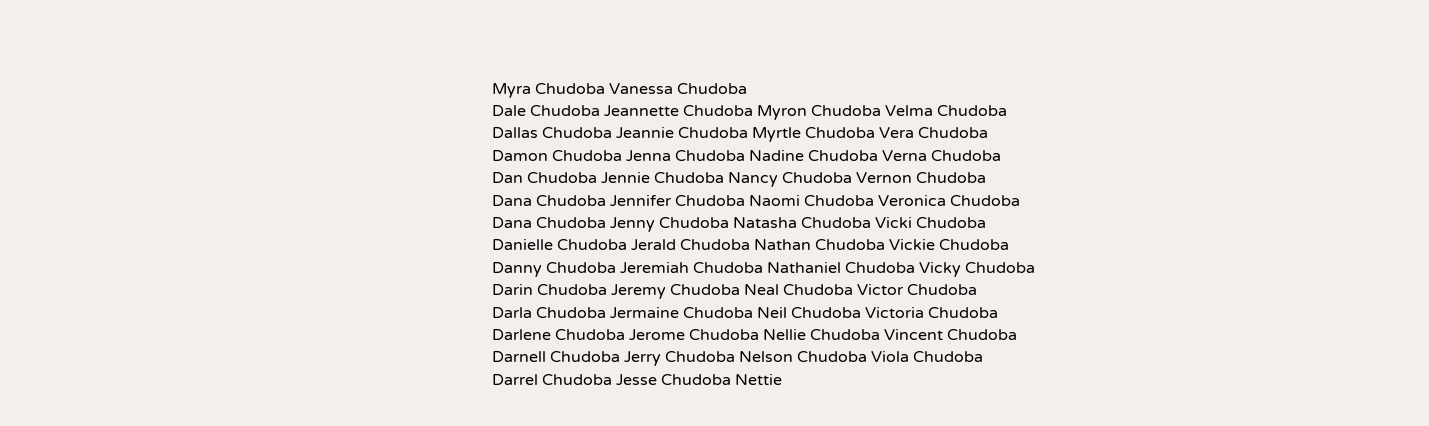Myra Chudoba Vanessa Chudoba
Dale Chudoba Jeannette Chudoba Myron Chudoba Velma Chudoba
Dallas Chudoba Jeannie Chudoba Myrtle Chudoba Vera Chudoba
Damon Chudoba Jenna Chudoba Nadine Chudoba Verna Chudoba
Dan Chudoba Jennie Chudoba Nancy Chudoba Vernon Chudoba
Dana Chudoba Jennifer Chudoba Naomi Chudoba Veronica Chudoba
Dana Chudoba Jenny Chudoba Natasha Chudoba Vicki Chudoba
Danielle Chudoba Jerald Chudoba Nathan Chudoba Vickie Chudoba
Danny Chudoba Jeremiah Chudoba Nathaniel Chudoba Vicky Chudoba
Darin Chudoba Jeremy Chudoba Neal Chudoba Victor Chudoba
Darla Chudoba Jermaine Chudoba Neil Chudoba Victoria Chudoba
Darlene Chudoba Jerome Chudoba Nellie Chudoba Vincent Chudoba
Darnell Chudoba Jerry Chudoba Nelson Chudoba Viola Chudoba
Darrel Chudoba Jesse Chudoba Nettie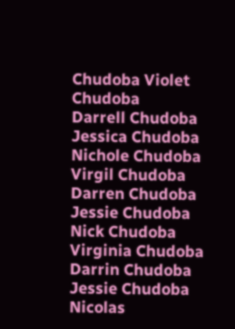Chudoba Violet Chudoba
Darrell Chudoba Jessica Chudoba Nichole Chudoba Virgil Chudoba
Darren Chudoba Jessie Chudoba Nick Chudoba Virginia Chudoba
Darrin Chudoba Jessie Chudoba Nicolas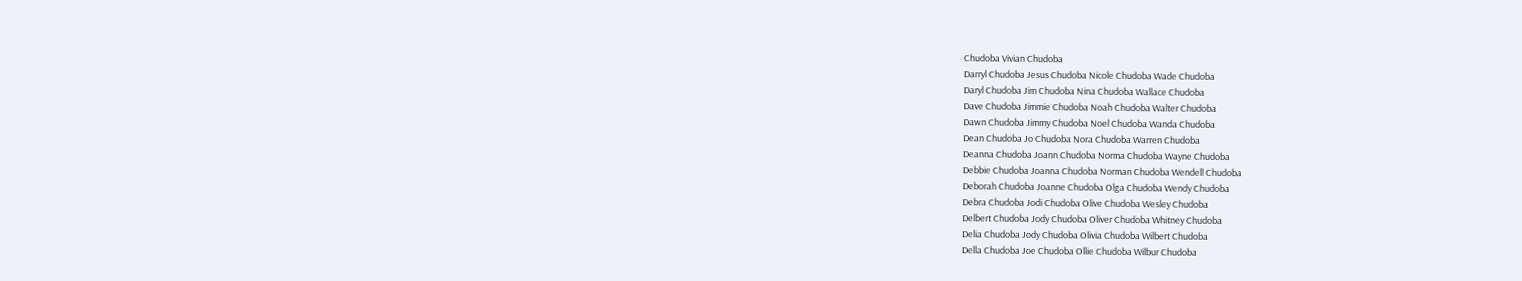Chudoba Vivian Chudoba
Darryl Chudoba Jesus Chudoba Nicole Chudoba Wade Chudoba
Daryl Chudoba Jim Chudoba Nina Chudoba Wallace Chudoba
Dave Chudoba Jimmie Chudoba Noah Chudoba Walter Chudoba
Dawn Chudoba Jimmy Chudoba Noel Chudoba Wanda Chudoba
Dean Chudoba Jo Chudoba Nora Chudoba Warren Chudoba
Deanna Chudoba Joann Chudoba Norma Chudoba Wayne Chudoba
Debbie Chudoba Joanna Chudoba Norman Chudoba Wendell Chudoba
Deborah Chudoba Joanne Chudoba Olga Chudoba Wendy Chudoba
Debra Chudoba Jodi Chudoba Olive Chudoba Wesley Chudoba
Delbert Chudoba Jody Chudoba Oliver Chudoba Whitney Chudoba
Delia Chudoba Jody Chudoba Olivia Chudoba Wilbert Chudoba
Della Chudoba Joe Chudoba Ollie Chudoba Wilbur Chudoba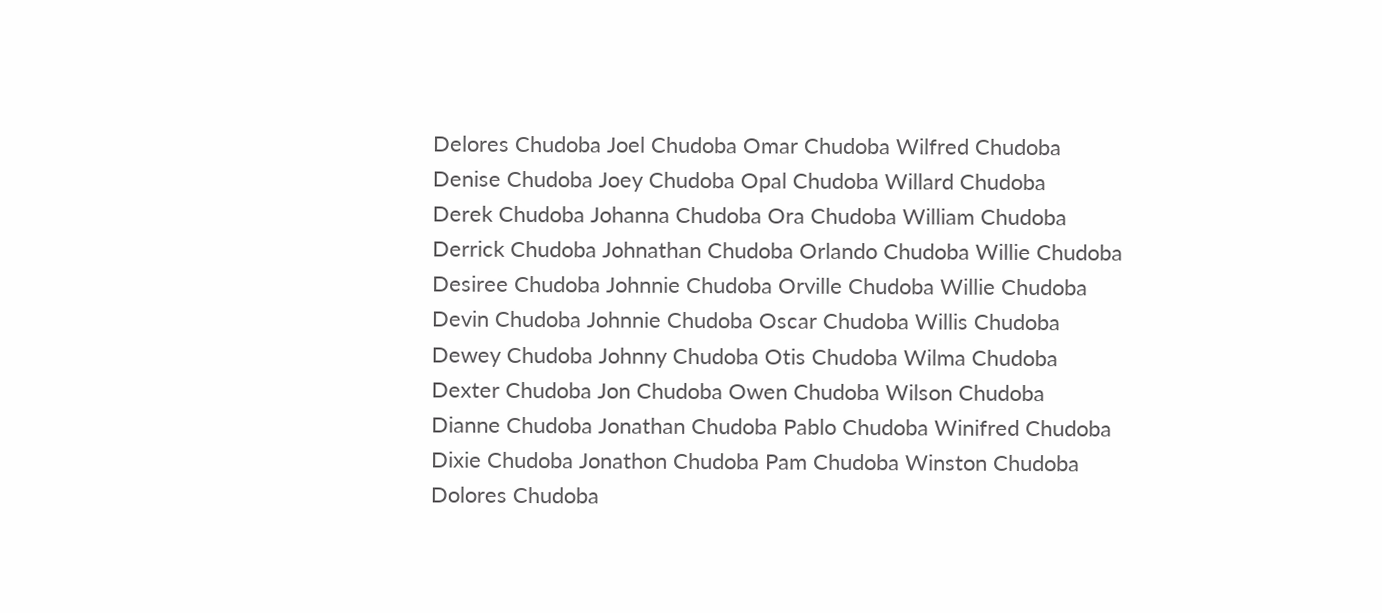Delores Chudoba Joel Chudoba Omar Chudoba Wilfred Chudoba
Denise Chudoba Joey Chudoba Opal Chudoba Willard Chudoba
Derek Chudoba Johanna Chudoba Ora Chudoba William Chudoba
Derrick Chudoba Johnathan Chudoba Orlando Chudoba Willie Chudoba
Desiree Chudoba Johnnie Chudoba Orville Chudoba Willie Chudoba
Devin Chudoba Johnnie Chudoba Oscar Chudoba Willis Chudoba
Dewey Chudoba Johnny Chudoba Otis Chudoba Wilma Chudoba
Dexter Chudoba Jon Chudoba Owen Chudoba Wilson Chudoba
Dianne Chudoba Jonathan Chudoba Pablo Chudoba Winifred Chudoba
Dixie Chudoba Jonathon Chudoba Pam Chudoba Winston Chudoba
Dolores Chudoba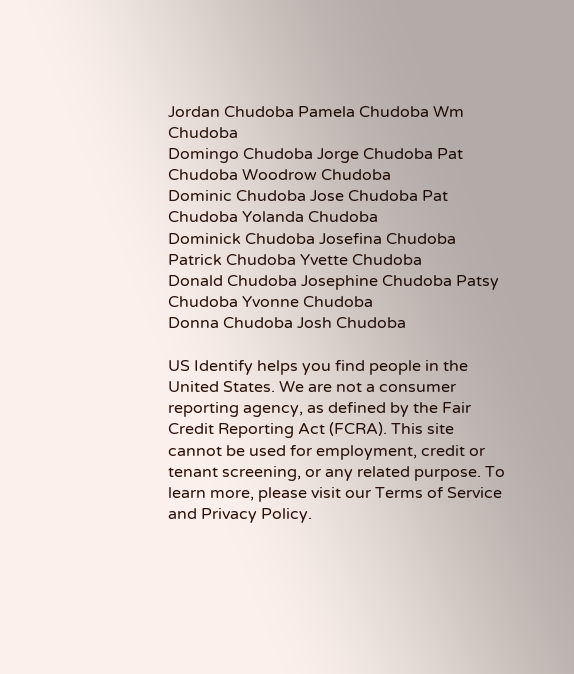Jordan Chudoba Pamela Chudoba Wm Chudoba
Domingo Chudoba Jorge Chudoba Pat Chudoba Woodrow Chudoba
Dominic Chudoba Jose Chudoba Pat Chudoba Yolanda Chudoba
Dominick Chudoba Josefina Chudoba Patrick Chudoba Yvette Chudoba
Donald Chudoba Josephine Chudoba Patsy Chudoba Yvonne Chudoba
Donna Chudoba Josh Chudoba

US Identify helps you find people in the United States. We are not a consumer reporting agency, as defined by the Fair Credit Reporting Act (FCRA). This site cannot be used for employment, credit or tenant screening, or any related purpose. To learn more, please visit our Terms of Service and Privacy Policy.